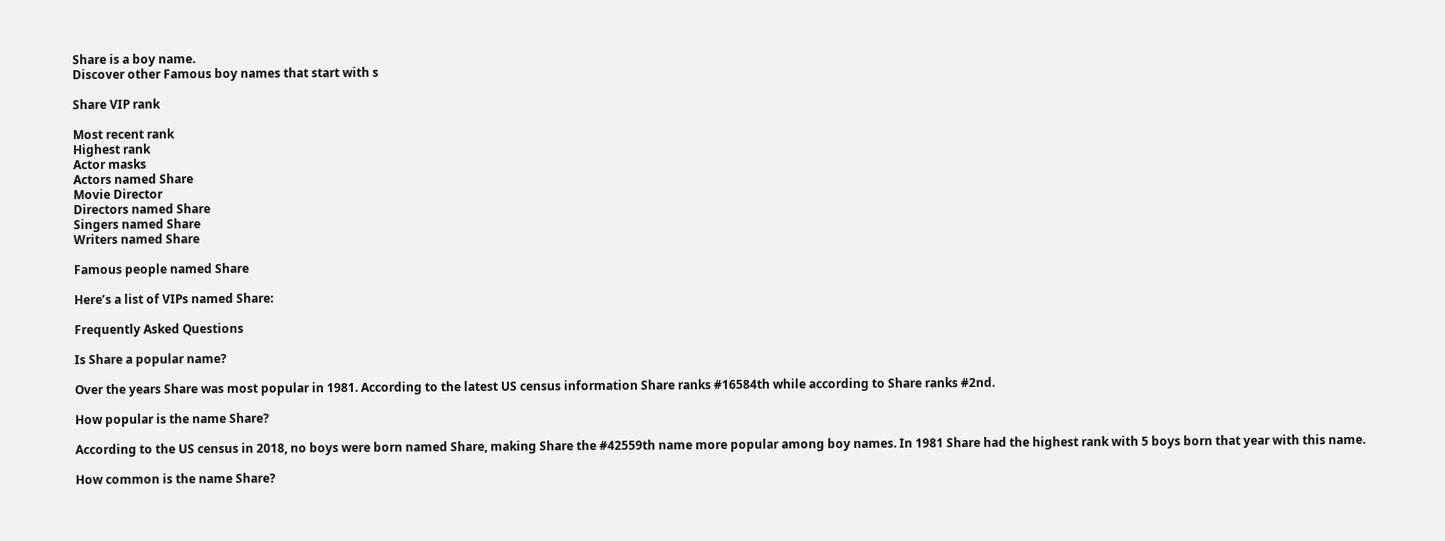Share is a boy name.
Discover other Famous boy names that start with s

Share VIP rank

Most recent rank
Highest rank
Actor masks
Actors named Share
Movie Director
Directors named Share
Singers named Share
Writers named Share

Famous people named Share

Here’s a list of VIPs named Share:

Frequently Asked Questions

Is Share a popular name?

Over the years Share was most popular in 1981. According to the latest US census information Share ranks #16584th while according to Share ranks #2nd.

How popular is the name Share?

According to the US census in 2018, no boys were born named Share, making Share the #42559th name more popular among boy names. In 1981 Share had the highest rank with 5 boys born that year with this name.

How common is the name Share?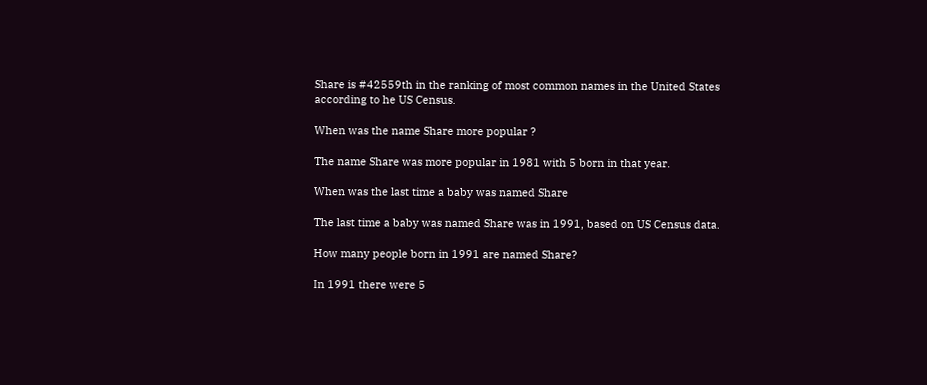Share is #42559th in the ranking of most common names in the United States according to he US Census.

When was the name Share more popular ?

The name Share was more popular in 1981 with 5 born in that year.

When was the last time a baby was named Share

The last time a baby was named Share was in 1991, based on US Census data.

How many people born in 1991 are named Share?

In 1991 there were 5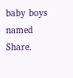baby boys named Share.